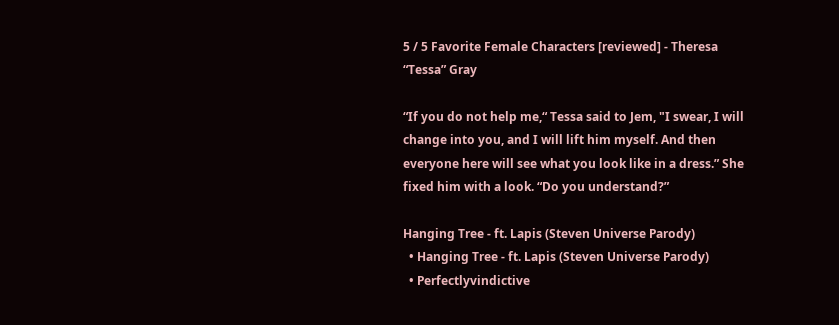5 / 5 Favorite Female Characters [reviewed] - Theresa “Tessa” Gray

“If you do not help me,“ Tessa said to Jem, "I swear, I will change into you, and I will lift him myself. And then everyone here will see what you look like in a dress.” She fixed him with a look. “Do you understand?”

Hanging Tree - ft. Lapis (Steven Universe Parody)
  • Hanging Tree - ft. Lapis (Steven Universe Parody)
  • Perfectlyvindictive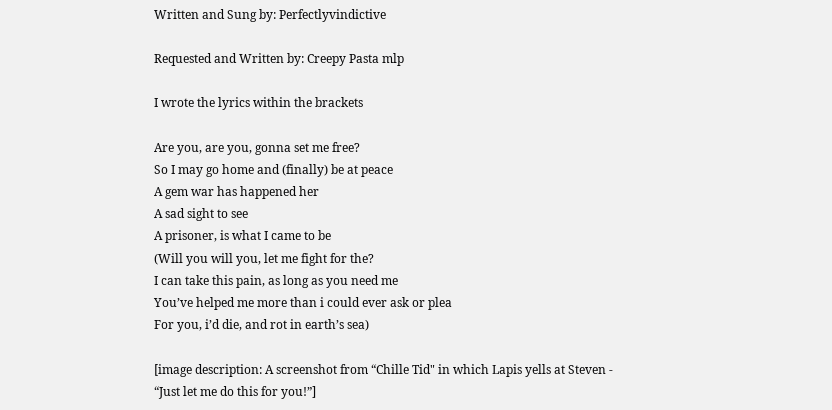Written and Sung by: Perfectlyvindictive

Requested and Written by: Creepy Pasta mlp

I wrote the lyrics within the brackets

Are you, are you, gonna set me free?
So I may go home and (finally) be at peace
A gem war has happened her
A sad sight to see
A prisoner, is what I came to be
(Will you will you, let me fight for the?
I can take this pain, as long as you need me
You’ve helped me more than i could ever ask or plea
For you, i’d die, and rot in earth’s sea)

[image description: A screenshot from “Chille Tid" in which Lapis yells at Steven - “Just let me do this for you!”]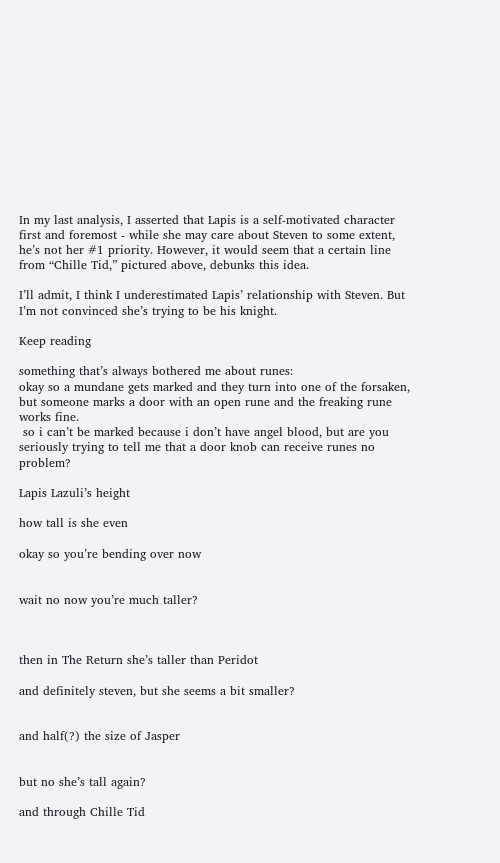In my last analysis, I asserted that Lapis is a self-motivated character first and foremost - while she may care about Steven to some extent, he’s not her #1 priority. However, it would seem that a certain line from “Chille Tid,” pictured above, debunks this idea.

I’ll admit, I think I underestimated Lapis’ relationship with Steven. But I’m not convinced she’s trying to be his knight.

Keep reading

something that’s always bothered me about runes:
okay so a mundane gets marked and they turn into one of the forsaken, but someone marks a door with an open rune and the freaking rune works fine.
 so i can’t be marked because i don’t have angel blood, but are you seriously trying to tell me that a door knob can receive runes no problem?

Lapis Lazuli’s height

how tall is she even

okay so you’re bending over now


wait no now you’re much taller?



then in The Return she’s taller than Peridot

and definitely steven, but she seems a bit smaller?


and half(?) the size of Jasper


but no she’s tall again?

and through Chille Tid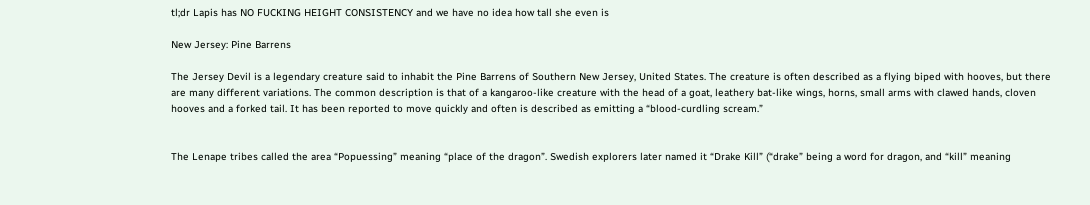tl;dr Lapis has NO FUCKING HEIGHT CONSISTENCY and we have no idea how tall she even is

New Jersey: Pine Barrens

The Jersey Devil is a legendary creature said to inhabit the Pine Barrens of Southern New Jersey, United States. The creature is often described as a flying biped with hooves, but there are many different variations. The common description is that of a kangaroo-like creature with the head of a goat, leathery bat-like wings, horns, small arms with clawed hands, cloven hooves and a forked tail. It has been reported to move quickly and often is described as emitting a “blood-curdling scream.”


The Lenape tribes called the area “Popuessing” meaning “place of the dragon”. Swedish explorers later named it “Drake Kill” (“drake” being a word for dragon, and “kill” meaning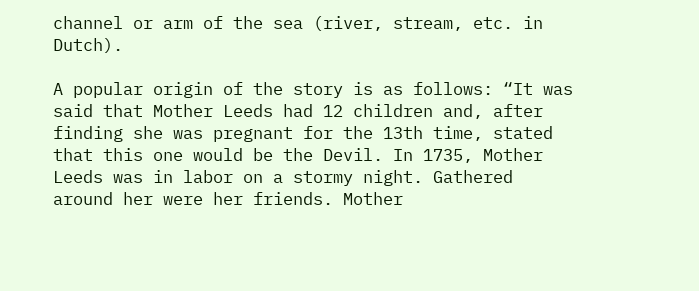channel or arm of the sea (river, stream, etc. in Dutch).

A popular origin of the story is as follows: “It was said that Mother Leeds had 12 children and, after finding she was pregnant for the 13th time, stated that this one would be the Devil. In 1735, Mother Leeds was in labor on a stormy night. Gathered around her were her friends. Mother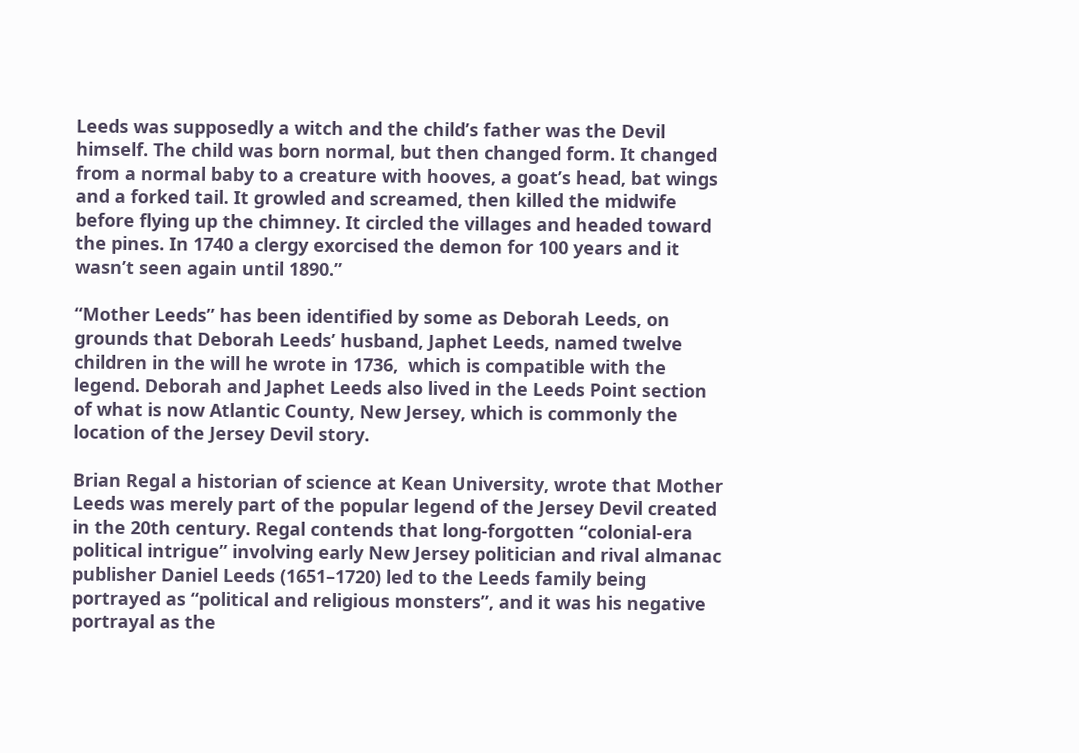Leeds was supposedly a witch and the child’s father was the Devil himself. The child was born normal, but then changed form. It changed from a normal baby to a creature with hooves, a goat’s head, bat wings and a forked tail. It growled and screamed, then killed the midwife before flying up the chimney. It circled the villages and headed toward the pines. In 1740 a clergy exorcised the demon for 100 years and it wasn’t seen again until 1890.”

“Mother Leeds” has been identified by some as Deborah Leeds, on grounds that Deborah Leeds’ husband, Japhet Leeds, named twelve children in the will he wrote in 1736,  which is compatible with the legend. Deborah and Japhet Leeds also lived in the Leeds Point section of what is now Atlantic County, New Jersey, which is commonly the location of the Jersey Devil story.

Brian Regal a historian of science at Kean University, wrote that Mother Leeds was merely part of the popular legend of the Jersey Devil created in the 20th century. Regal contends that long-forgotten “colonial-era political intrigue” involving early New Jersey politician and rival almanac publisher Daniel Leeds (1651–1720) led to the Leeds family being portrayed as “political and religious monsters”, and it was his negative portrayal as the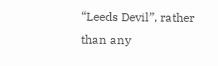“Leeds Devil”, rather than any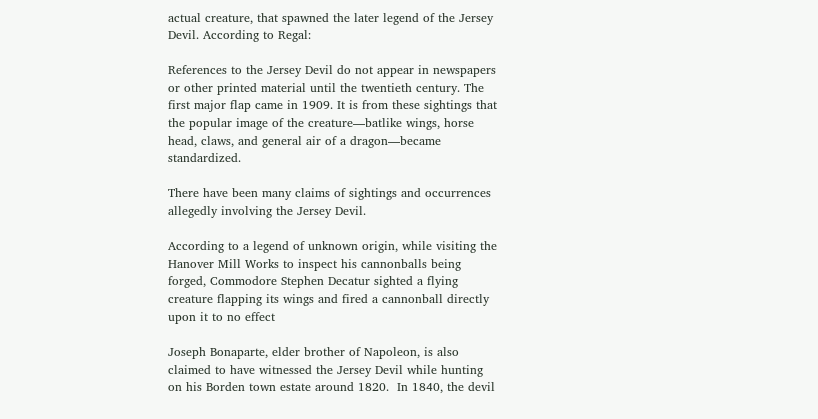actual creature, that spawned the later legend of the Jersey Devil. According to Regal:

References to the Jersey Devil do not appear in newspapers or other printed material until the twentieth century. The first major flap came in 1909. It is from these sightings that the popular image of the creature—batlike wings, horse head, claws, and general air of a dragon—became standardized.

There have been many claims of sightings and occurrences allegedly involving the Jersey Devil.

According to a legend of unknown origin, while visiting the Hanover Mill Works to inspect his cannonballs being forged, Commodore Stephen Decatur sighted a flying creature flapping its wings and fired a cannonball directly upon it to no effect

Joseph Bonaparte, elder brother of Napoleon, is also claimed to have witnessed the Jersey Devil while hunting on his Borden town estate around 1820.  In 1840, the devil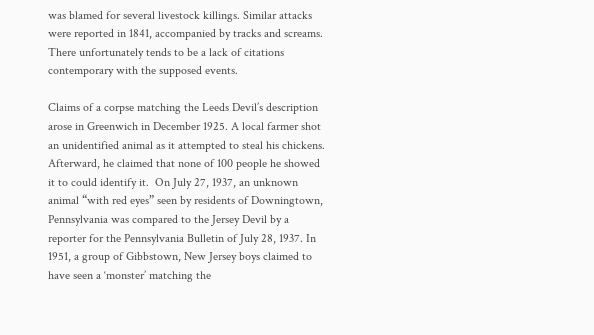was blamed for several livestock killings. Similar attacks were reported in 1841, accompanied by tracks and screams.  There unfortunately tends to be a lack of citations contemporary with the supposed events.

Claims of a corpse matching the Leeds Devil’s description arose in Greenwich in December 1925. A local farmer shot an unidentified animal as it attempted to steal his chickens. Afterward, he claimed that none of 100 people he showed it to could identify it.  On July 27, 1937, an unknown animal “with red eyes” seen by residents of Downingtown, Pennsylvania was compared to the Jersey Devil by a reporter for the Pennsylvania Bulletin of July 28, 1937. In 1951, a group of Gibbstown, New Jersey boys claimed to have seen a ‘monster’ matching the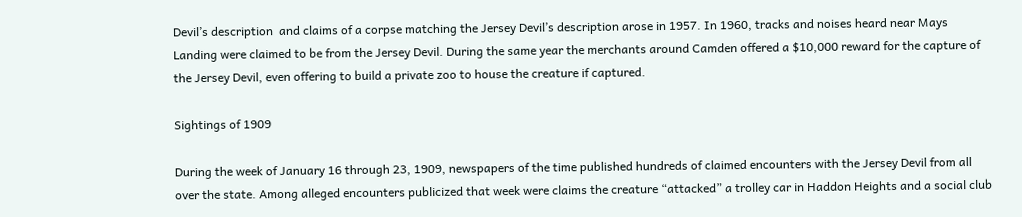Devil’s description  and claims of a corpse matching the Jersey Devil’s description arose in 1957. In 1960, tracks and noises heard near Mays Landing were claimed to be from the Jersey Devil. During the same year the merchants around Camden offered a $10,000 reward for the capture of the Jersey Devil, even offering to build a private zoo to house the creature if captured.

Sightings of 1909

During the week of January 16 through 23, 1909, newspapers of the time published hundreds of claimed encounters with the Jersey Devil from all over the state. Among alleged encounters publicized that week were claims the creature “attacked” a trolley car in Haddon Heights and a social club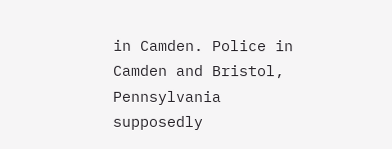in Camden. Police in Camden and Bristol, Pennsylvania supposedly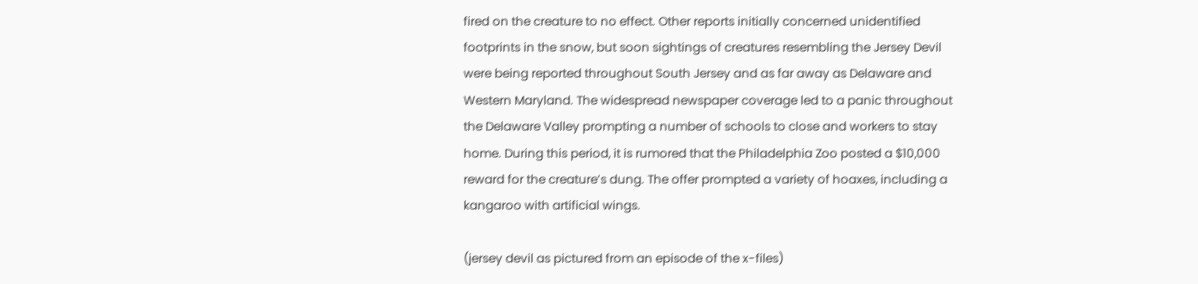fired on the creature to no effect. Other reports initially concerned unidentified footprints in the snow, but soon sightings of creatures resembling the Jersey Devil were being reported throughout South Jersey and as far away as Delaware and Western Maryland. The widespread newspaper coverage led to a panic throughout the Delaware Valley prompting a number of schools to close and workers to stay home. During this period, it is rumored that the Philadelphia Zoo posted a $10,000 reward for the creature’s dung. The offer prompted a variety of hoaxes, including a kangaroo with artificial wings.

(jersey devil as pictured from an episode of the x-files)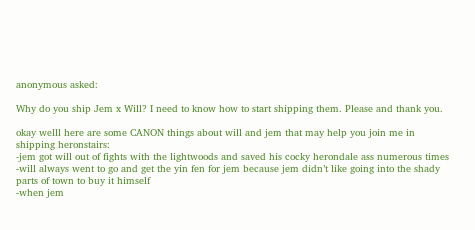anonymous asked:

Why do you ship Jem x Will? I need to know how to start shipping them. Please and thank you.

okay welll here are some CANON things about will and jem that may help you join me in shipping heronstairs:
-jem got will out of fights with the lightwoods and saved his cocky herondale ass numerous times
-will always went to go and get the yin fen for jem because jem didn’t like going into the shady parts of town to buy it himself
-when jem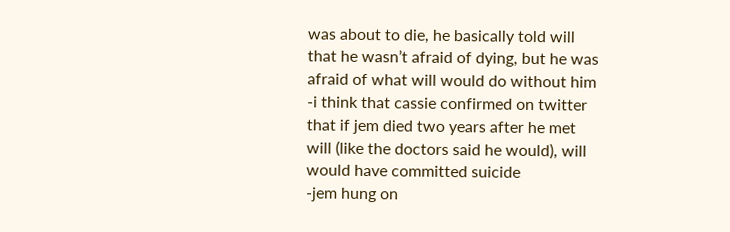was about to die, he basically told will that he wasn’t afraid of dying, but he was afraid of what will would do without him
-i think that cassie confirmed on twitter that if jem died two years after he met will (like the doctors said he would), will would have committed suicide
-jem hung on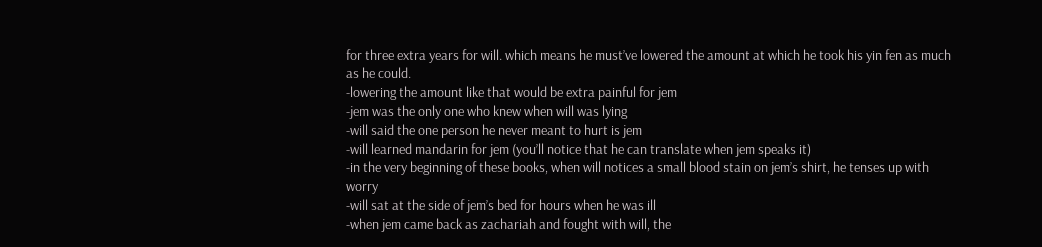for three extra years for will. which means he must’ve lowered the amount at which he took his yin fen as much as he could.
-lowering the amount like that would be extra painful for jem
-jem was the only one who knew when will was lying
-will said the one person he never meant to hurt is jem
-will learned mandarin for jem (you’ll notice that he can translate when jem speaks it)
-in the very beginning of these books, when will notices a small blood stain on jem’s shirt, he tenses up with worry
-will sat at the side of jem’s bed for hours when he was ill
-when jem came back as zachariah and fought with will, the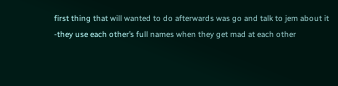first thing that will wanted to do afterwards was go and talk to jem about it
-they use each other’s full names when they get mad at each other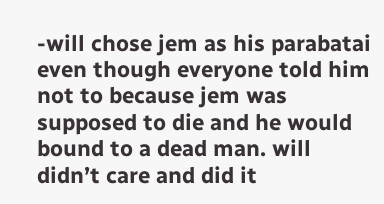-will chose jem as his parabatai even though everyone told him not to because jem was supposed to die and he would bound to a dead man. will didn’t care and did it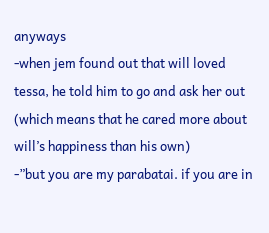anyways
-when jem found out that will loved tessa, he told him to go and ask her out (which means that he cared more about will’s happiness than his own)
-”but you are my parabatai. if you are in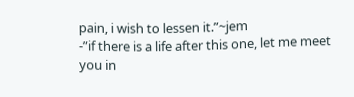pain, i wish to lessen it.”~jem
-”if there is a life after this one, let me meet you in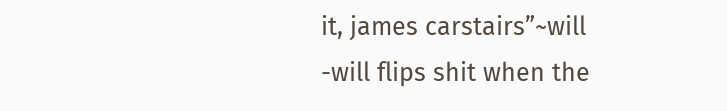it, james carstairs”~will
-will flips shit when the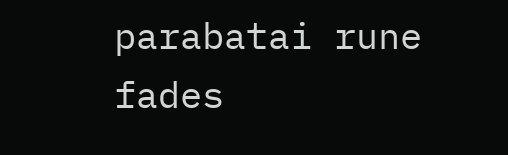parabatai rune fades